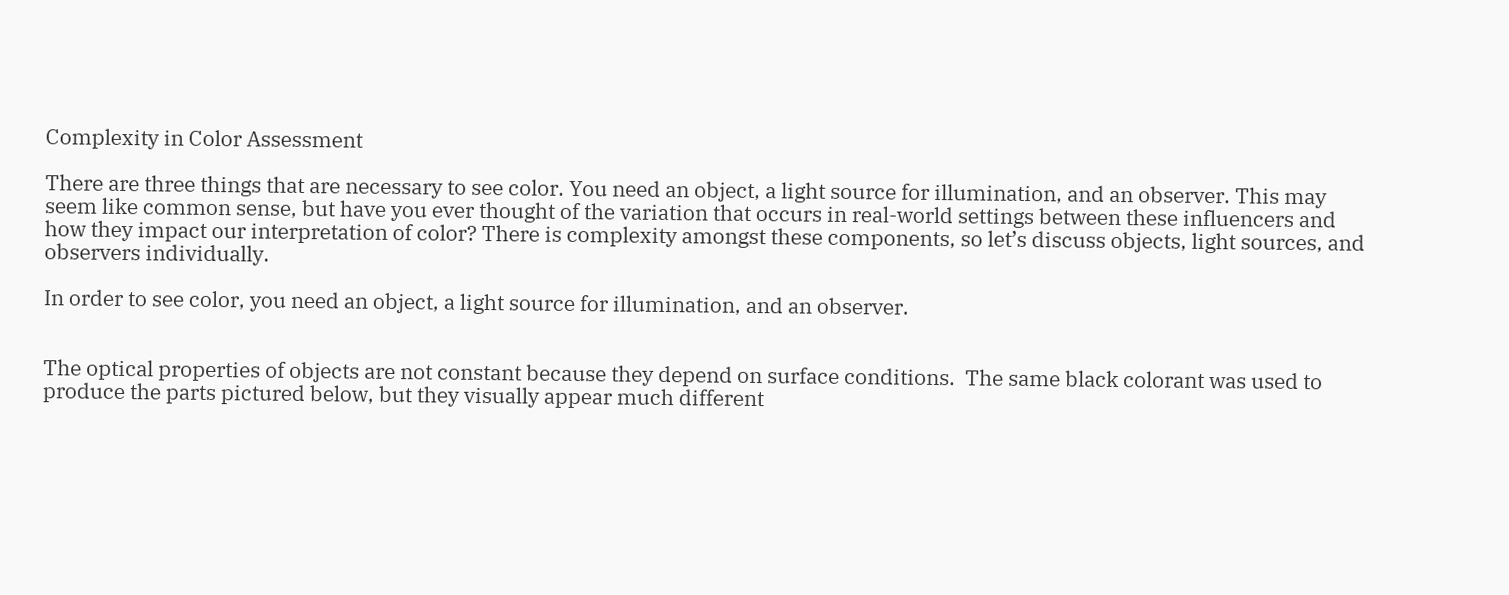Complexity in Color Assessment

There are three things that are necessary to see color. You need an object, a light source for illumination, and an observer. This may seem like common sense, but have you ever thought of the variation that occurs in real-world settings between these influencers and how they impact our interpretation of color? There is complexity amongst these components, so let’s discuss objects, light sources, and observers individually.

In order to see color, you need an object, a light source for illumination, and an observer.


The optical properties of objects are not constant because they depend on surface conditions.  The same black colorant was used to produce the parts pictured below, but they visually appear much different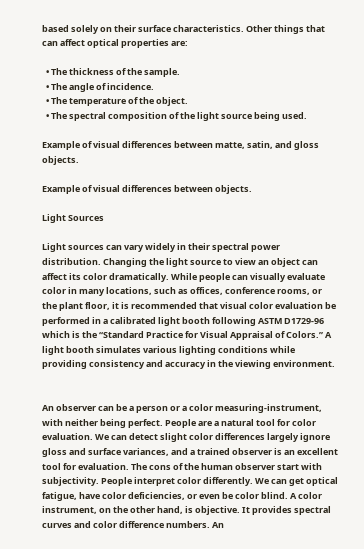based solely on their surface characteristics. Other things that can affect optical properties are:

  • The thickness of the sample.
  • The angle of incidence.
  • The temperature of the object.
  • The spectral composition of the light source being used.

Example of visual differences between matte, satin, and gloss objects.

Example of visual differences between objects.

Light Sources

Light sources can vary widely in their spectral power distribution. Changing the light source to view an object can affect its color dramatically. While people can visually evaluate color in many locations, such as offices, conference rooms, or the plant floor, it is recommended that visual color evaluation be performed in a calibrated light booth following ASTM D1729-96 which is the “Standard Practice for Visual Appraisal of Colors.” A light booth simulates various lighting conditions while providing consistency and accuracy in the viewing environment.


An observer can be a person or a color measuring-instrument, with neither being perfect. People are a natural tool for color evaluation. We can detect slight color differences largely ignore gloss and surface variances, and a trained observer is an excellent tool for evaluation. The cons of the human observer start with subjectivity. People interpret color differently. We can get optical fatigue, have color deficiencies, or even be color blind. A color instrument, on the other hand, is objective. It provides spectral curves and color difference numbers. An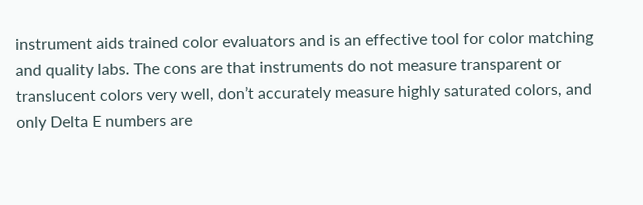instrument aids trained color evaluators and is an effective tool for color matching and quality labs. The cons are that instruments do not measure transparent or translucent colors very well, don’t accurately measure highly saturated colors, and only Delta E numbers are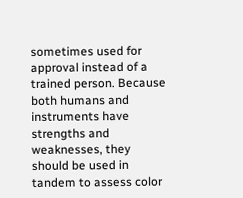sometimes used for approval instead of a trained person. Because both humans and instruments have strengths and weaknesses, they should be used in tandem to assess color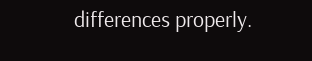differences properly.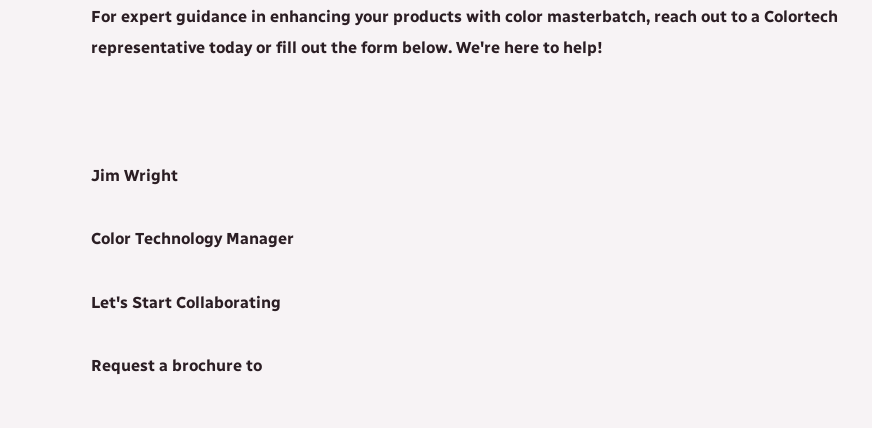For expert guidance in enhancing your products with color masterbatch, reach out to a Colortech representative today or fill out the form below. We're here to help!



Jim Wright

Color Technology Manager

Let's Start Collaborating

Request a brochure to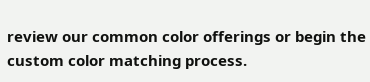review our common color offerings or begin the custom color matching process.